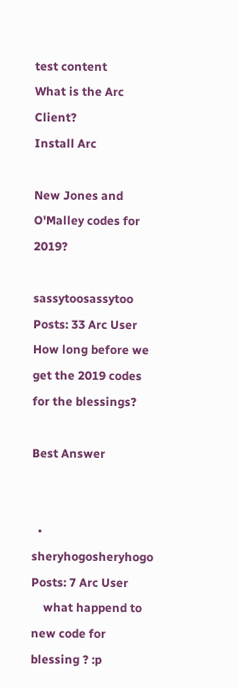test content
What is the Arc Client?
Install Arc

New Jones and O'Malley codes for 2019?

sassytoosassytoo Posts: 33 Arc User
How long before we get the 2019 codes for the blessings?

Best Answer


  • sheryhogosheryhogo Posts: 7 Arc User
    what happend to new code for blessing ? :p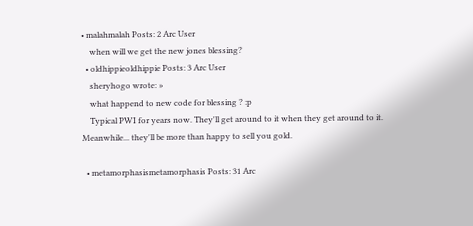• malahmalah Posts: 2 Arc User
    when will we get the new jones blessing?
  • oldhippieoldhippie Posts: 3 Arc User
    sheryhogo wrote: »
    what happend to new code for blessing ? :p
    Typical PWI for years now. They'll get around to it when they get around to it. Meanwhile... they'll be more than happy to sell you gold.

  • metamorphasismetamorphasis Posts: 31 Arc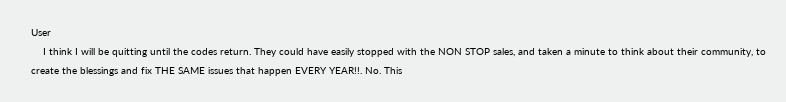User
    I think I will be quitting until the codes return. They could have easily stopped with the NON STOP sales, and taken a minute to think about their community, to create the blessings and fix THE SAME issues that happen EVERY YEAR!!. No. This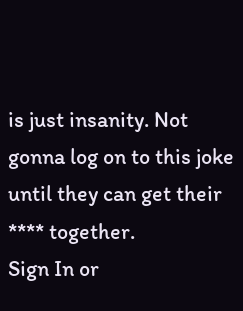is just insanity. Not gonna log on to this joke until they can get their **** together.
Sign In or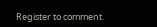Register to comment.